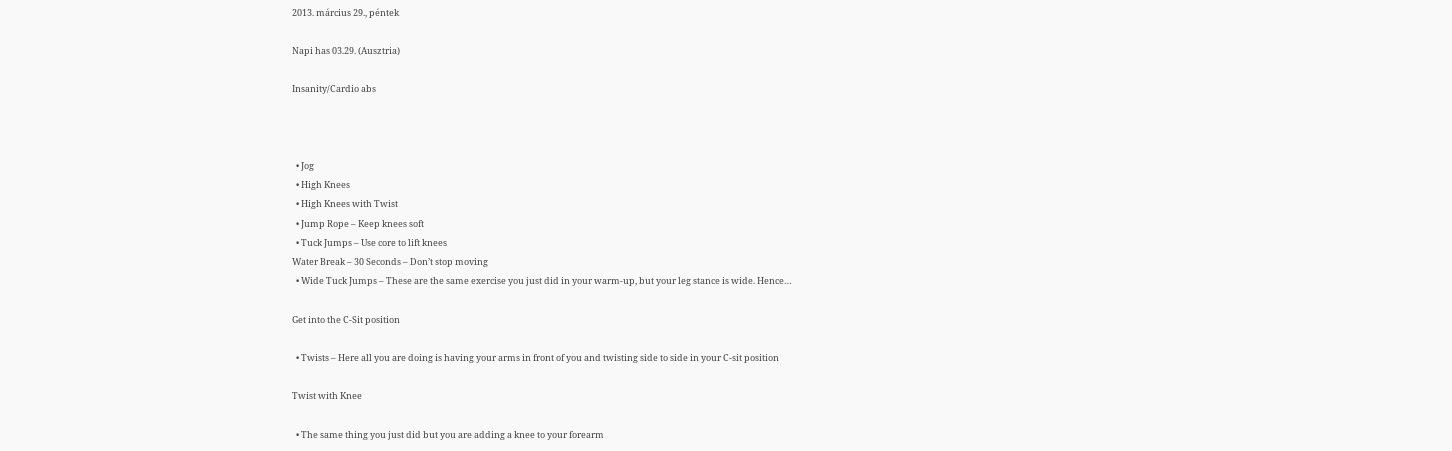2013. március 29., péntek

Napi has 03.29. (Ausztria)

Insanity/Cardio abs



  • Jog
  • High Knees
  • High Knees with Twist
  • Jump Rope – Keep knees soft
  • Tuck Jumps – Use core to lift knees
Water Break – 30 Seconds – Don’t stop moving
  • Wide Tuck Jumps – These are the same exercise you just did in your warm-up, but your leg stance is wide. Hence…

Get into the C-Sit position

  • Twists – Here all you are doing is having your arms in front of you and twisting side to side in your C-sit position

Twist with Knee

  • The same thing you just did but you are adding a knee to your forearm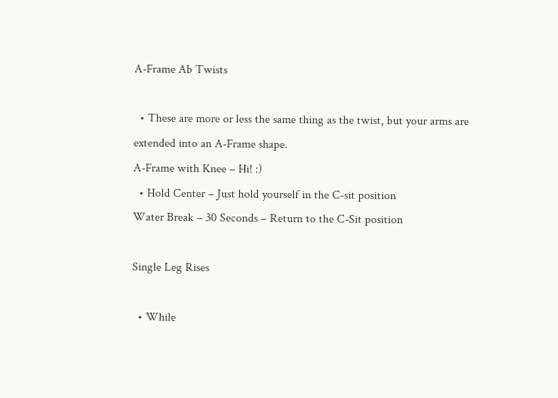A-Frame Ab Twists

  • These are more or less the same thing as the twist, but your arms are extended into an A-Frame shape.
A-Frame with Knee – Hi! :)
  • Hold Center – Just hold yourself in the C-sit position
Water Break – 30 Seconds – Return to the C-Sit position

Single Leg Rises

  • While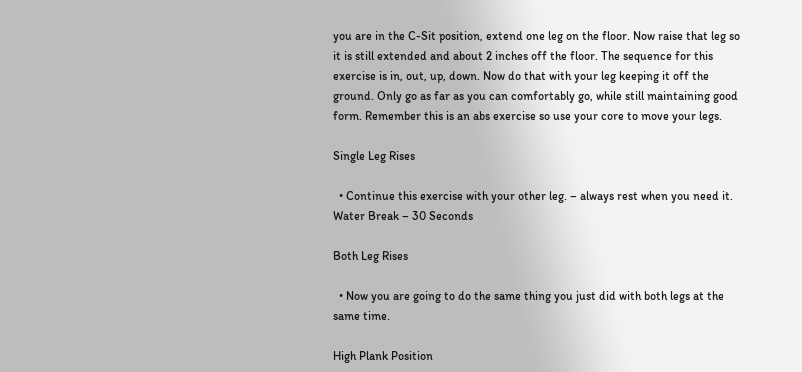you are in the C-Sit position, extend one leg on the floor. Now raise that leg so it is still extended and about 2 inches off the floor. The sequence for this exercise is in, out, up, down. Now do that with your leg keeping it off the ground. Only go as far as you can comfortably go, while still maintaining good form. Remember this is an abs exercise so use your core to move your legs.

Single Leg Rises

  • Continue this exercise with your other leg. – always rest when you need it.
Water Break – 30 Seconds

Both Leg Rises

  • Now you are going to do the same thing you just did with both legs at the same time.

High Plank Position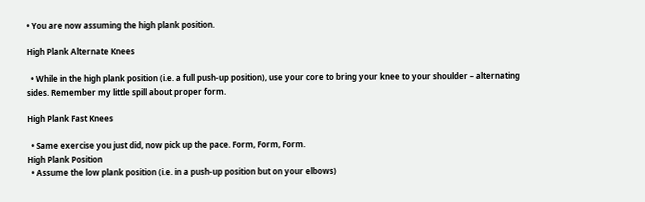• You are now assuming the high plank position.

High Plank Alternate Knees

  • While in the high plank position (i.e. a full push-up position), use your core to bring your knee to your shoulder – alternating sides. Remember my little spill about proper form.

High Plank Fast Knees

  • Same exercise you just did, now pick up the pace. Form, Form, Form.
High Plank Position
  • Assume the low plank position (i.e. in a push-up position but on your elbows)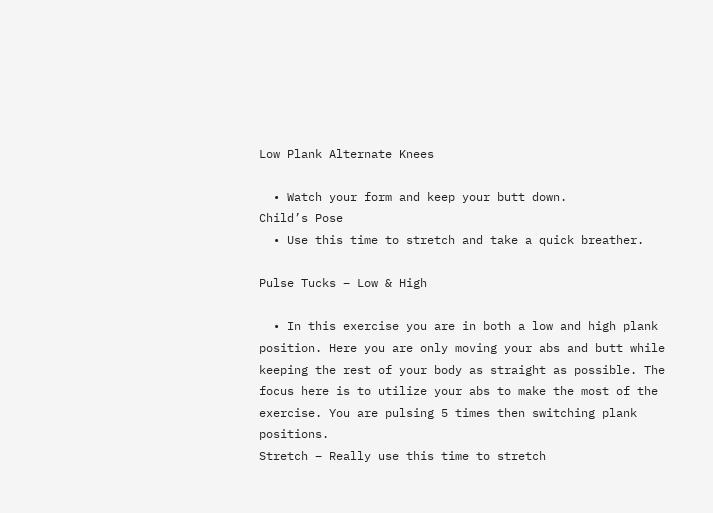Low Plank Alternate Knees

  • Watch your form and keep your butt down.
Child’s Pose
  • Use this time to stretch and take a quick breather.

Pulse Tucks – Low & High

  • In this exercise you are in both a low and high plank position. Here you are only moving your abs and butt while keeping the rest of your body as straight as possible. The focus here is to utilize your abs to make the most of the exercise. You are pulsing 5 times then switching plank positions.
Stretch – Really use this time to stretch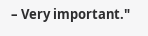– Very important."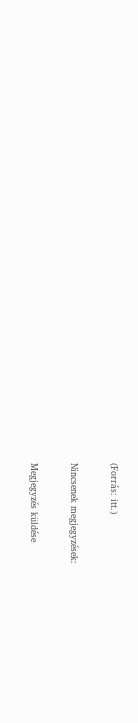(Forrás: itt.)

Nincsenek megjegyzések:

Megjegyzés küldése